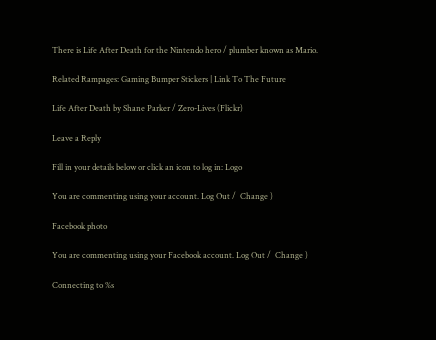There is Life After Death for the Nintendo hero / plumber known as Mario.

Related Rampages: Gaming Bumper Stickers | Link To The Future

Life After Death by Shane Parker / Zero-Lives (Flickr)

Leave a Reply

Fill in your details below or click an icon to log in: Logo

You are commenting using your account. Log Out /  Change )

Facebook photo

You are commenting using your Facebook account. Log Out /  Change )

Connecting to %s